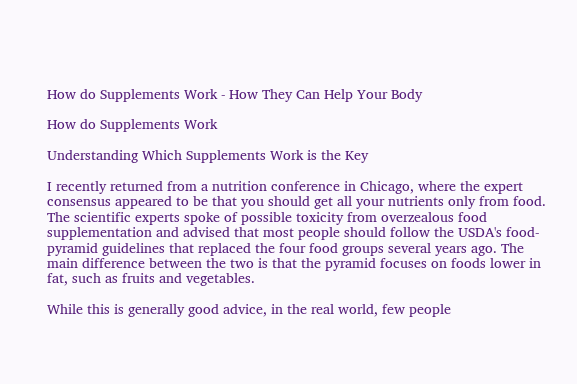How do Supplements Work - How They Can Help Your Body

How do Supplements Work

Understanding Which Supplements Work is the Key

I recently returned from a nutrition conference in Chicago, where the expert consensus appeared to be that you should get all your nutrients only from food. The scientific experts spoke of possible toxicity from overzealous food supplementation and advised that most people should follow the USDA's food-pyramid guidelines that replaced the four food groups several years ago. The main difference between the two is that the pyramid focuses on foods lower in fat, such as fruits and vegetables.

While this is generally good advice, in the real world, few people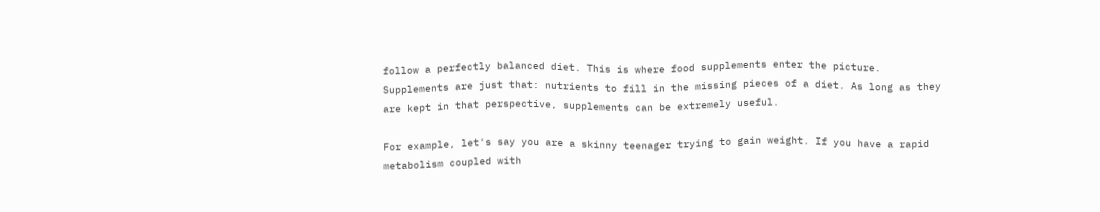follow a perfectly balanced diet. This is where food supplements enter the picture. Supplements are just that: nutrients to fill in the missing pieces of a diet. As long as they are kept in that perspective, supplements can be extremely useful.

For example, let's say you are a skinny teenager trying to gain weight. If you have a rapid metabolism coupled with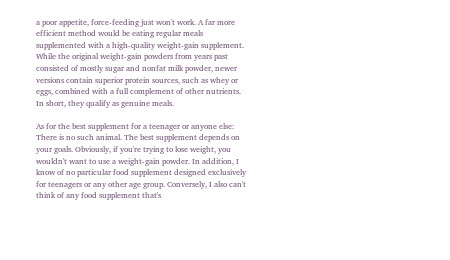a poor appetite, force-feeding just won't work. A far more efficient method would be eating regular meals supplemented with a high-quality weight-gain supplement. While the original weight-gain powders from years past consisted of mostly sugar and nonfat milk powder, newer versions contain superior protein sources, such as whey or eggs, combined with a full complement of other nutrients. In short, they qualify as genuine meals.

As for the best supplement for a teenager or anyone else: There is no such animal. The best supplement depends on your goals. Obviously, if you're trying to lose weight, you wouldn't want to use a weight-gain powder. In addition, I know of no particular food supplement designed exclusively for teenagers or any other age group. Conversely, I also can't think of any food supplement that's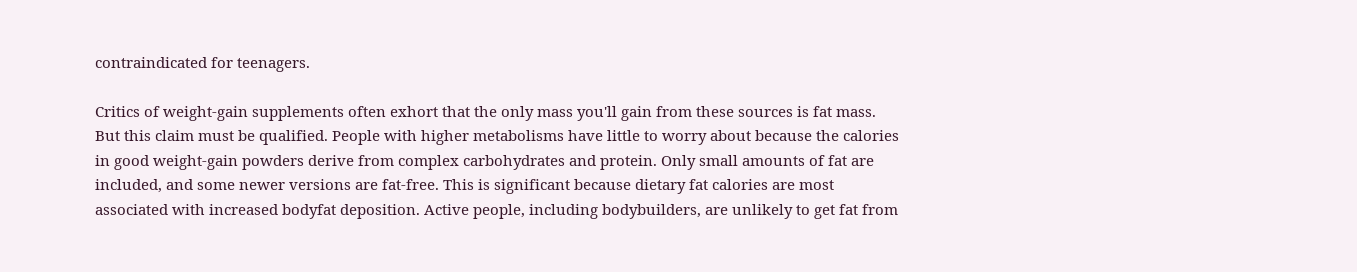contraindicated for teenagers.

Critics of weight-gain supplements often exhort that the only mass you'll gain from these sources is fat mass. But this claim must be qualified. People with higher metabolisms have little to worry about because the calories in good weight-gain powders derive from complex carbohydrates and protein. Only small amounts of fat are included, and some newer versions are fat-free. This is significant because dietary fat calories are most associated with increased bodyfat deposition. Active people, including bodybuilders, are unlikely to get fat from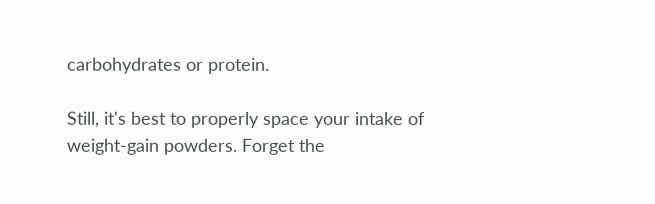carbohydrates or protein.

Still, it's best to properly space your intake of weight-gain powders. Forget the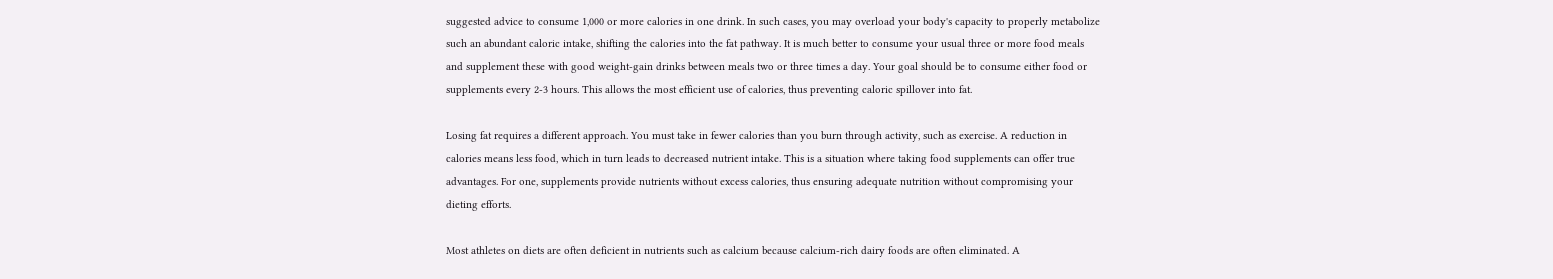suggested advice to consume 1,000 or more calories in one drink. In such cases, you may overload your body's capacity to properly metabolize such an abundant caloric intake, shifting the calories into the fat pathway. It is much better to consume your usual three or more food meals and supplement these with good weight-gain drinks between meals two or three times a day. Your goal should be to consume either food or supplements every 2-3 hours. This allows the most efficient use of calories, thus preventing caloric spillover into fat.

Losing fat requires a different approach. You must take in fewer calories than you burn through activity, such as exercise. A reduction in calories means less food, which in turn leads to decreased nutrient intake. This is a situation where taking food supplements can offer true advantages. For one, supplements provide nutrients without excess calories, thus ensuring adequate nutrition without compromising your dieting efforts.

Most athletes on diets are often deficient in nutrients such as calcium because calcium-rich dairy foods are often eliminated. A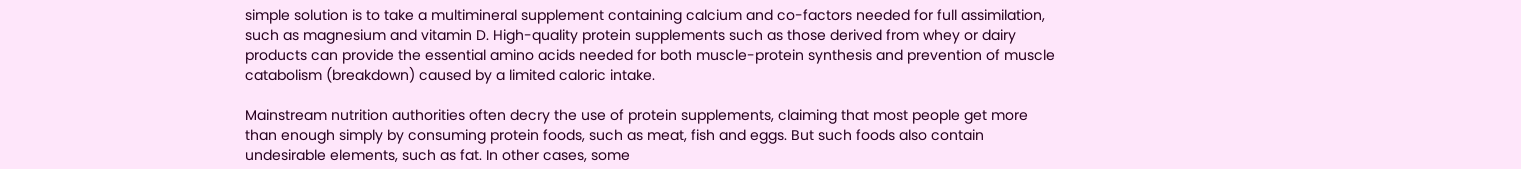simple solution is to take a multimineral supplement containing calcium and co-factors needed for full assimilation, such as magnesium and vitamin D. High-quality protein supplements such as those derived from whey or dairy products can provide the essential amino acids needed for both muscle-protein synthesis and prevention of muscle catabolism (breakdown) caused by a limited caloric intake.

Mainstream nutrition authorities often decry the use of protein supplements, claiming that most people get more than enough simply by consuming protein foods, such as meat, fish and eggs. But such foods also contain undesirable elements, such as fat. In other cases, some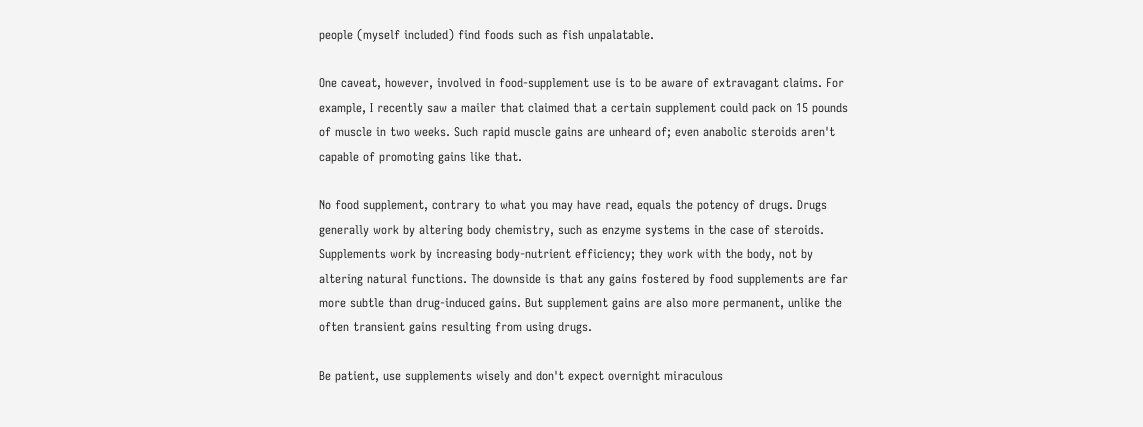people (myself included) find foods such as fish unpalatable.

One caveat, however, involved in food-supplement use is to be aware of extravagant claims. For example, I recently saw a mailer that claimed that a certain supplement could pack on 15 pounds of muscle in two weeks. Such rapid muscle gains are unheard of; even anabolic steroids aren't capable of promoting gains like that.

No food supplement, contrary to what you may have read, equals the potency of drugs. Drugs generally work by altering body chemistry, such as enzyme systems in the case of steroids. Supplements work by increasing body-nutrient efficiency; they work with the body, not by altering natural functions. The downside is that any gains fostered by food supplements are far more subtle than drug-induced gains. But supplement gains are also more permanent, unlike the often transient gains resulting from using drugs.

Be patient, use supplements wisely and don't expect overnight miraculous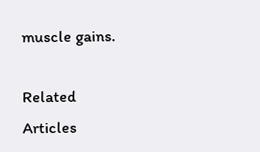muscle gains.

Related Articles